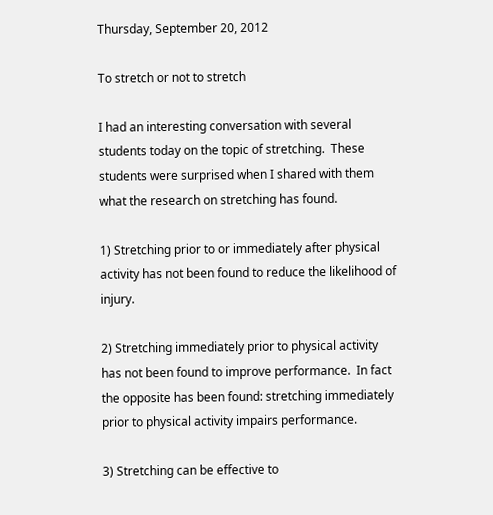Thursday, September 20, 2012

To stretch or not to stretch

I had an interesting conversation with several students today on the topic of stretching.  These students were surprised when I shared with them what the research on stretching has found.

1) Stretching prior to or immediately after physical activity has not been found to reduce the likelihood of injury.

2) Stretching immediately prior to physical activity has not been found to improve performance.  In fact the opposite has been found: stretching immediately prior to physical activity impairs performance.

3) Stretching can be effective to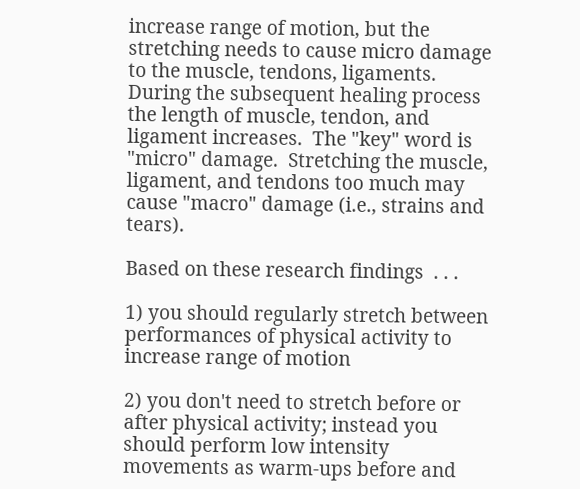increase range of motion, but the stretching needs to cause micro damage to the muscle, tendons, ligaments.  During the subsequent healing process the length of muscle, tendon, and ligament increases.  The "key" word is "micro" damage.  Stretching the muscle, ligament, and tendons too much may cause "macro" damage (i.e., strains and tears).

Based on these research findings  . . .

1) you should regularly stretch between performances of physical activity to increase range of motion

2) you don't need to stretch before or after physical activity; instead you should perform low intensity movements as warm-ups before and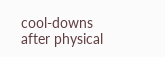cool-downs after physical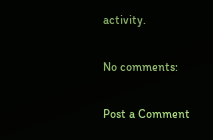activity.

No comments:

Post a Comment